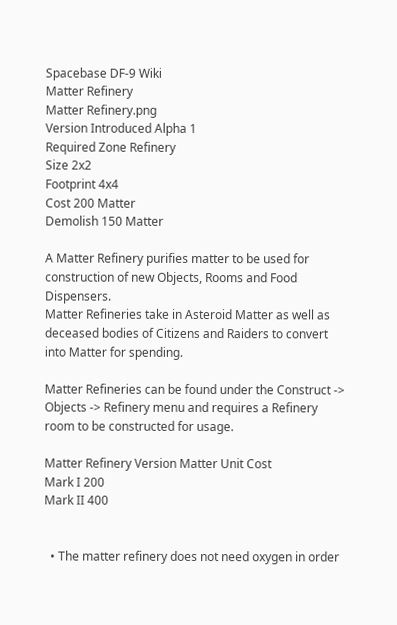Spacebase DF-9 Wiki
Matter Refinery
Matter Refinery.png
Version Introduced Alpha 1
Required Zone Refinery
Size 2x2
Footprint 4x4
Cost 200 Matter
Demolish 150 Matter

A Matter Refinery purifies matter to be used for construction of new Objects, Rooms and Food Dispensers.
Matter Refineries take in Asteroid Matter as well as deceased bodies of Citizens and Raiders to convert into Matter for spending.

Matter Refineries can be found under the Construct -> Objects -> Refinery menu and requires a Refinery room to be constructed for usage.

Matter Refinery Version Matter Unit Cost
Mark I 200
Mark II 400


  • The matter refinery does not need oxygen in order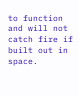to function and will not catch fire if built out in space.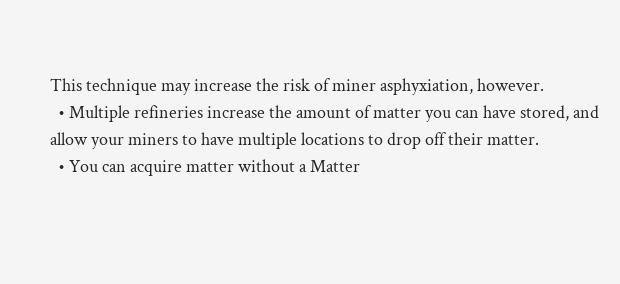This technique may increase the risk of miner asphyxiation, however.
  • Multiple refineries increase the amount of matter you can have stored, and allow your miners to have multiple locations to drop off their matter.
  • You can acquire matter without a Matter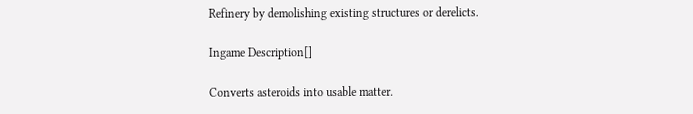Refinery by demolishing existing structures or derelicts.

Ingame Description[]

Converts asteroids into usable matter.